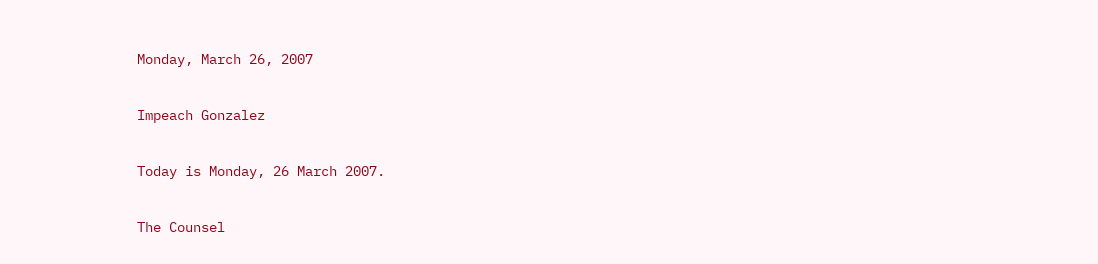Monday, March 26, 2007

Impeach Gonzalez

Today is Monday, 26 March 2007.

The Counsel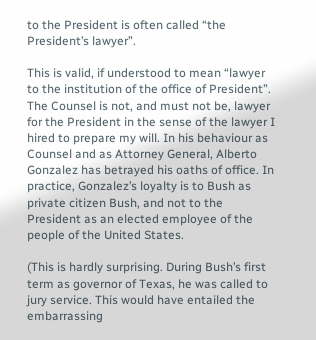to the President is often called “the President’s lawyer”.

This is valid, if understood to mean “lawyer to the institution of the office of President”. The Counsel is not, and must not be, lawyer for the President in the sense of the lawyer I hired to prepare my will. In his behaviour as Counsel and as Attorney General, Alberto Gonzalez has betrayed his oaths of office. In practice, Gonzalez’s loyalty is to Bush as private citizen Bush, and not to the President as an elected employee of the people of the United States.

(This is hardly surprising. During Bush’s first term as governor of Texas, he was called to jury service. This would have entailed the embarrassing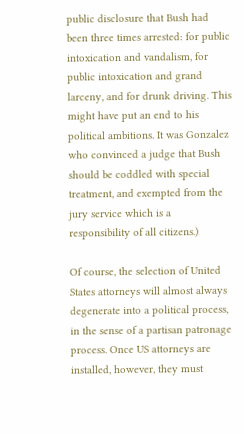public disclosure that Bush had been three times arrested: for public intoxication and vandalism, for public intoxication and grand larceny, and for drunk driving. This might have put an end to his political ambitions. It was Gonzalez who convinced a judge that Bush should be coddled with special treatment, and exempted from the jury service which is a responsibility of all citizens.)

Of course, the selection of United States attorneys will almost always degenerate into a political process, in the sense of a partisan patronage process. Once US attorneys are installed, however, they must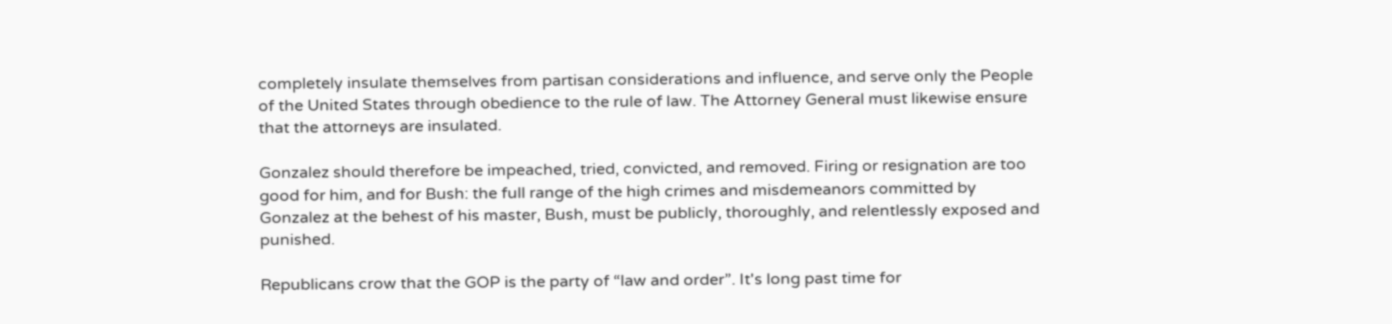completely insulate themselves from partisan considerations and influence, and serve only the People of the United States through obedience to the rule of law. The Attorney General must likewise ensure that the attorneys are insulated.

Gonzalez should therefore be impeached, tried, convicted, and removed. Firing or resignation are too good for him, and for Bush: the full range of the high crimes and misdemeanors committed by Gonzalez at the behest of his master, Bush, must be publicly, thoroughly, and relentlessly exposed and punished.

Republicans crow that the GOP is the party of “law and order”. It's long past time for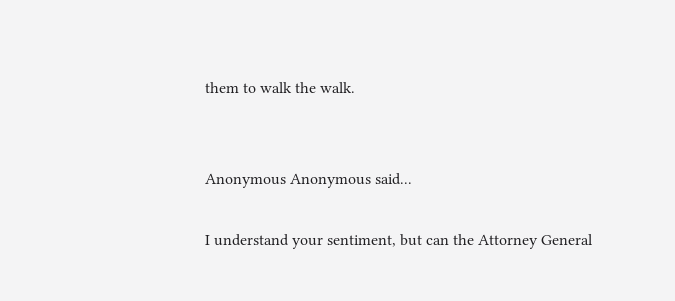them to walk the walk.


Anonymous Anonymous said...

I understand your sentiment, but can the Attorney General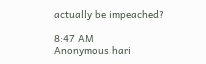actually be impeached?

8:47 AM
Anonymous hari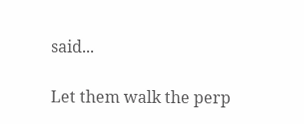said...

Let them walk the perp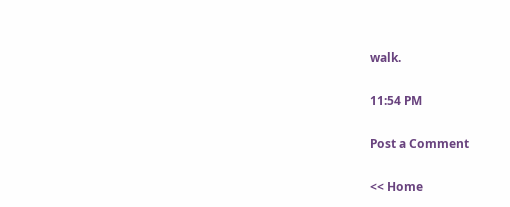walk.

11:54 PM

Post a Comment

<< Home